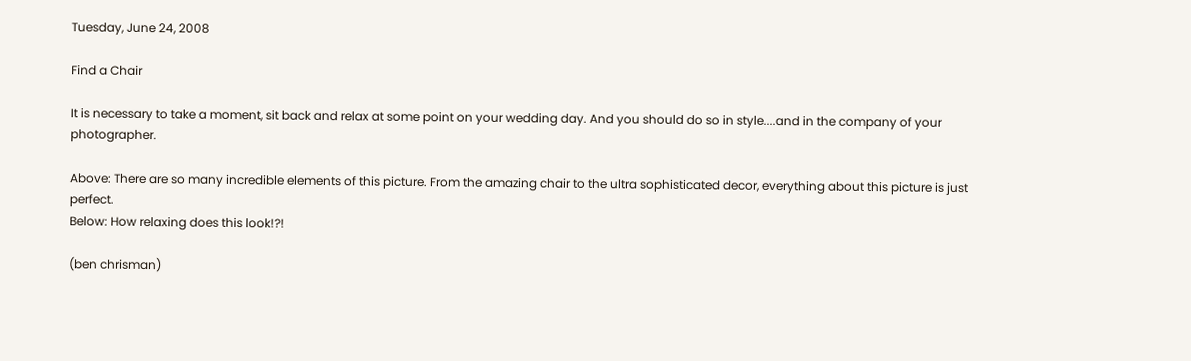Tuesday, June 24, 2008

Find a Chair

It is necessary to take a moment, sit back and relax at some point on your wedding day. And you should do so in style....and in the company of your photographer.

Above: There are so many incredible elements of this picture. From the amazing chair to the ultra sophisticated decor, everything about this picture is just perfect.
Below: How relaxing does this look!?!

(ben chrisman)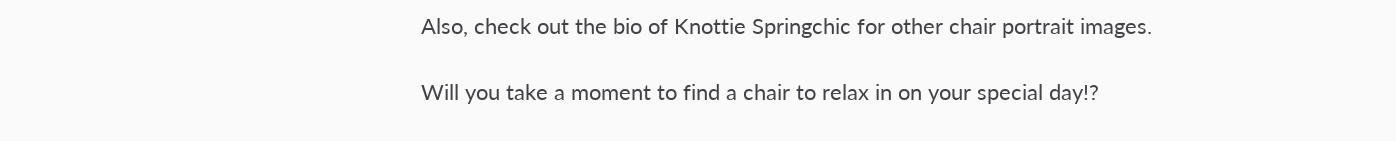Also, check out the bio of Knottie Springchic for other chair portrait images.

Will you take a moment to find a chair to relax in on your special day!?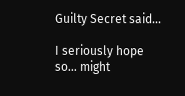Guilty Secret said...

I seriously hope so... might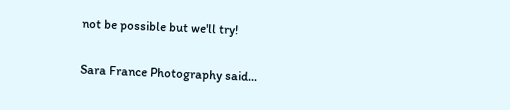not be possible but we'll try!

Sara France Photography said...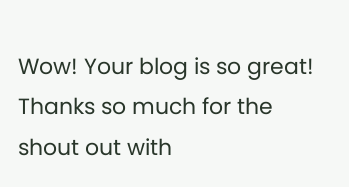Wow! Your blog is so great! Thanks so much for the shout out with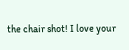the chair shot! I love your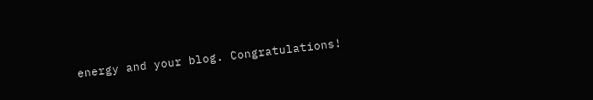energy and your blog. Congratulations!